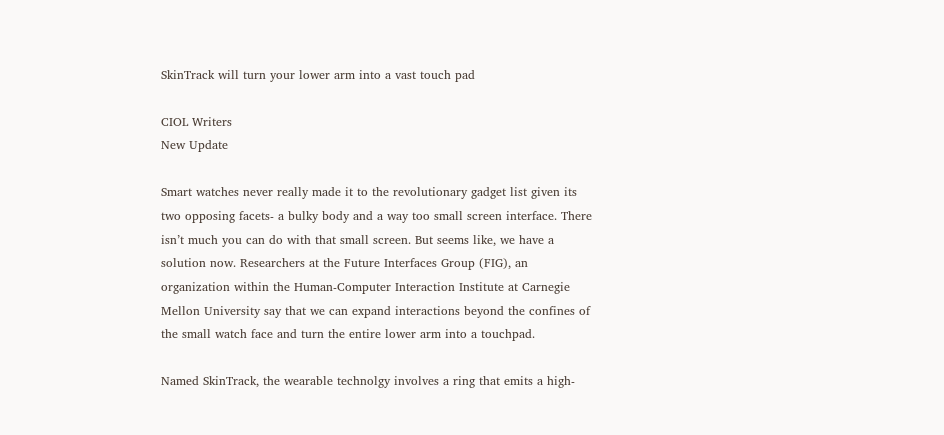SkinTrack will turn your lower arm into a vast touch pad

CIOL Writers
New Update

Smart watches never really made it to the revolutionary gadget list given its two opposing facets- a bulky body and a way too small screen interface. There isn’t much you can do with that small screen. But seems like, we have a solution now. Researchers at the Future Interfaces Group (FIG), an organization within the Human-Computer Interaction Institute at Carnegie Mellon University say that we can expand interactions beyond the confines of the small watch face and turn the entire lower arm into a touchpad.

Named SkinTrack, the wearable technolgy involves a ring that emits a high-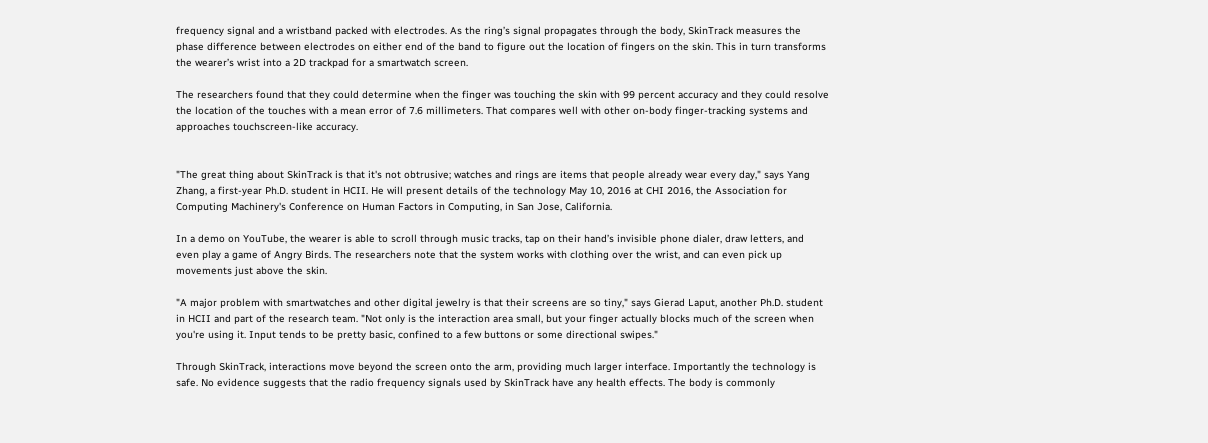frequency signal and a wristband packed with electrodes. As the ring’s signal propagates through the body, SkinTrack measures the phase difference between electrodes on either end of the band to figure out the location of fingers on the skin. This in turn transforms the wearer’s wrist into a 2D trackpad for a smartwatch screen.

The researchers found that they could determine when the finger was touching the skin with 99 percent accuracy and they could resolve the location of the touches with a mean error of 7.6 millimeters. That compares well with other on-body finger-tracking systems and approaches touchscreen-like accuracy.


"The great thing about SkinTrack is that it's not obtrusive; watches and rings are items that people already wear every day," says Yang Zhang, a first-year Ph.D. student in HCII. He will present details of the technology May 10, 2016 at CHI 2016, the Association for Computing Machinery's Conference on Human Factors in Computing, in San Jose, California.

In a demo on YouTube, the wearer is able to scroll through music tracks, tap on their hand’s invisible phone dialer, draw letters, and even play a game of Angry Birds. The researchers note that the system works with clothing over the wrist, and can even pick up movements just above the skin.

"A major problem with smartwatches and other digital jewelry is that their screens are so tiny," says Gierad Laput, another Ph.D. student in HCII and part of the research team. "Not only is the interaction area small, but your finger actually blocks much of the screen when you're using it. Input tends to be pretty basic, confined to a few buttons or some directional swipes."

Through SkinTrack, interactions move beyond the screen onto the arm, providing much larger interface. Importantly the technology is safe. No evidence suggests that the radio frequency signals used by SkinTrack have any health effects. The body is commonly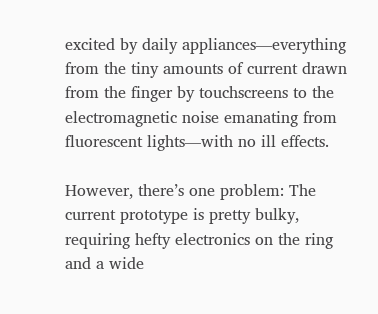excited by daily appliances—everything from the tiny amounts of current drawn from the finger by touchscreens to the electromagnetic noise emanating from fluorescent lights—with no ill effects.

However, there’s one problem: The current prototype is pretty bulky, requiring hefty electronics on the ring and a wide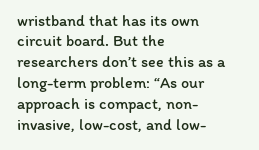wristband that has its own circuit board. But the researchers don’t see this as a long-term problem: “As our approach is compact, non-invasive, low-cost, and low-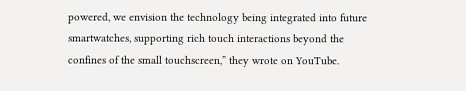powered, we envision the technology being integrated into future smartwatches, supporting rich touch interactions beyond the confines of the small touchscreen,” they wrote on YouTube.